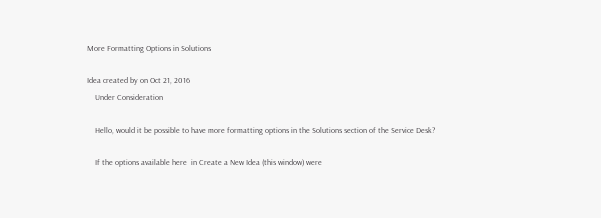More Formatting Options in Solutions

Idea created by on Oct 21, 2016
    Under Consideration

    Hello, would it be possible to have more formatting options in the Solutions section of the Service Desk?

    If the options available here  in Create a New Idea (this window) were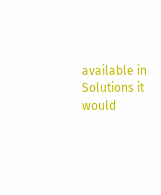available in Solutions it would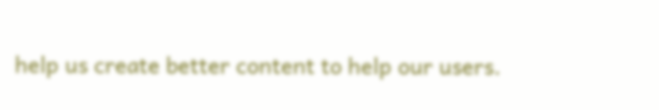help us create better content to help our users.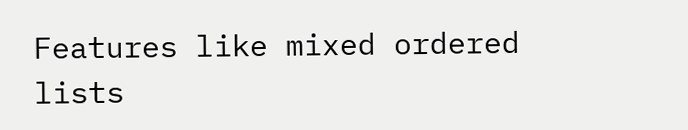Features like mixed ordered lists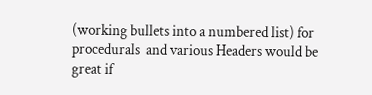(working bullets into a numbered list) for procedurals  and various Headers would be great if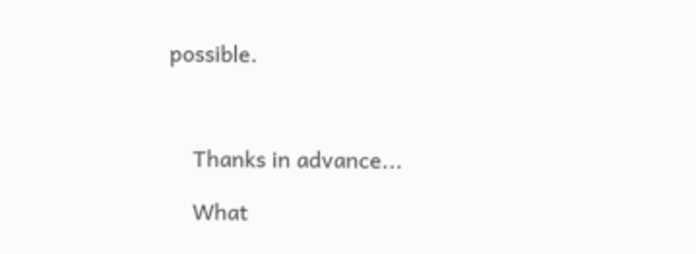possible.



    Thanks in advance...

    What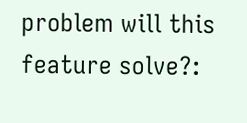problem will this feature solve?: